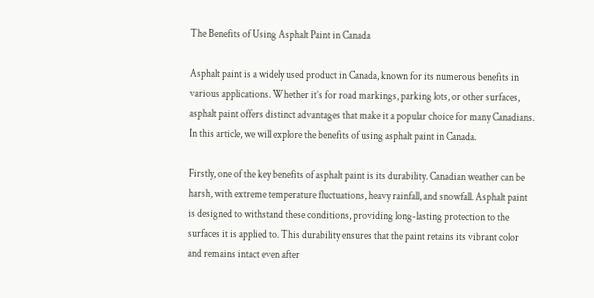The Benefits of Using Asphalt Paint in Canada

Asphalt paint is a widely used product in Canada, known for its numerous benefits in various applications. Whether it’s for road markings, parking lots, or other surfaces, asphalt paint offers distinct advantages that make it a popular choice for many Canadians. In this article, we will explore the benefits of using asphalt paint in Canada.

Firstly, one of the key benefits of asphalt paint is its durability. Canadian weather can be harsh, with extreme temperature fluctuations, heavy rainfall, and snowfall. Asphalt paint is designed to withstand these conditions, providing long-lasting protection to the surfaces it is applied to. This durability ensures that the paint retains its vibrant color and remains intact even after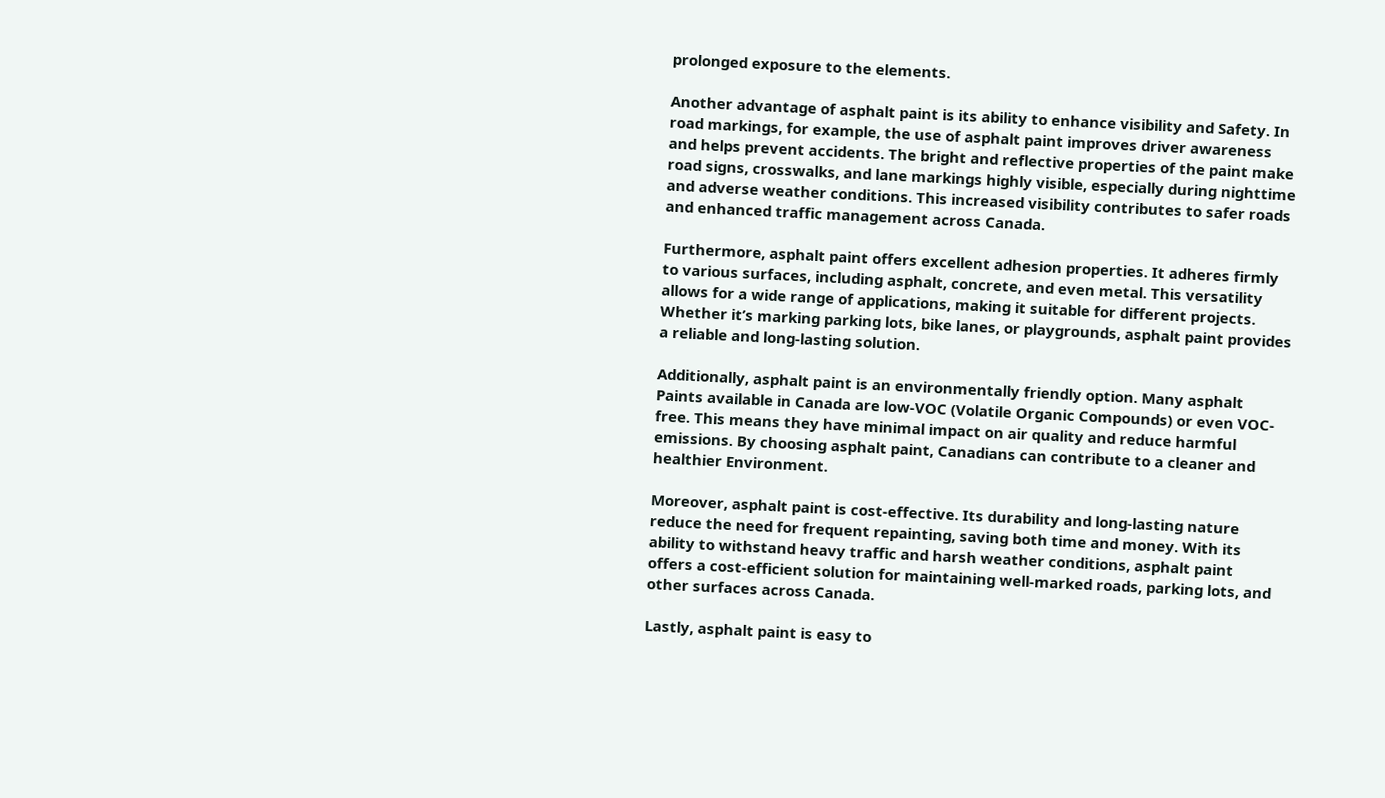prolonged exposure to the elements.

Another advantage of asphalt paint is its ability to enhance visibility and Safety. In road markings, for example, the use of asphalt paint improves driver awareness and helps prevent accidents. The bright and reflective properties of the paint make road signs, crosswalks, and lane markings highly visible, especially during nighttime and adverse weather conditions. This increased visibility contributes to safer roads and enhanced traffic management across Canada.

Furthermore, asphalt paint offers excellent adhesion properties. It adheres firmly to various surfaces, including asphalt, concrete, and even metal. This versatility allows for a wide range of applications, making it suitable for different projects. Whether it’s marking parking lots, bike lanes, or playgrounds, asphalt paint provides a reliable and long-lasting solution.

Additionally, asphalt paint is an environmentally friendly option. Many asphalt Paints available in Canada are low-VOC (Volatile Organic Compounds) or even VOC-free. This means they have minimal impact on air quality and reduce harmful emissions. By choosing asphalt paint, Canadians can contribute to a cleaner and healthier Environment.

Moreover, asphalt paint is cost-effective. Its durability and long-lasting nature reduce the need for frequent repainting, saving both time and money. With its ability to withstand heavy traffic and harsh weather conditions, asphalt paint offers a cost-efficient solution for maintaining well-marked roads, parking lots, and other surfaces across Canada.

Lastly, asphalt paint is easy to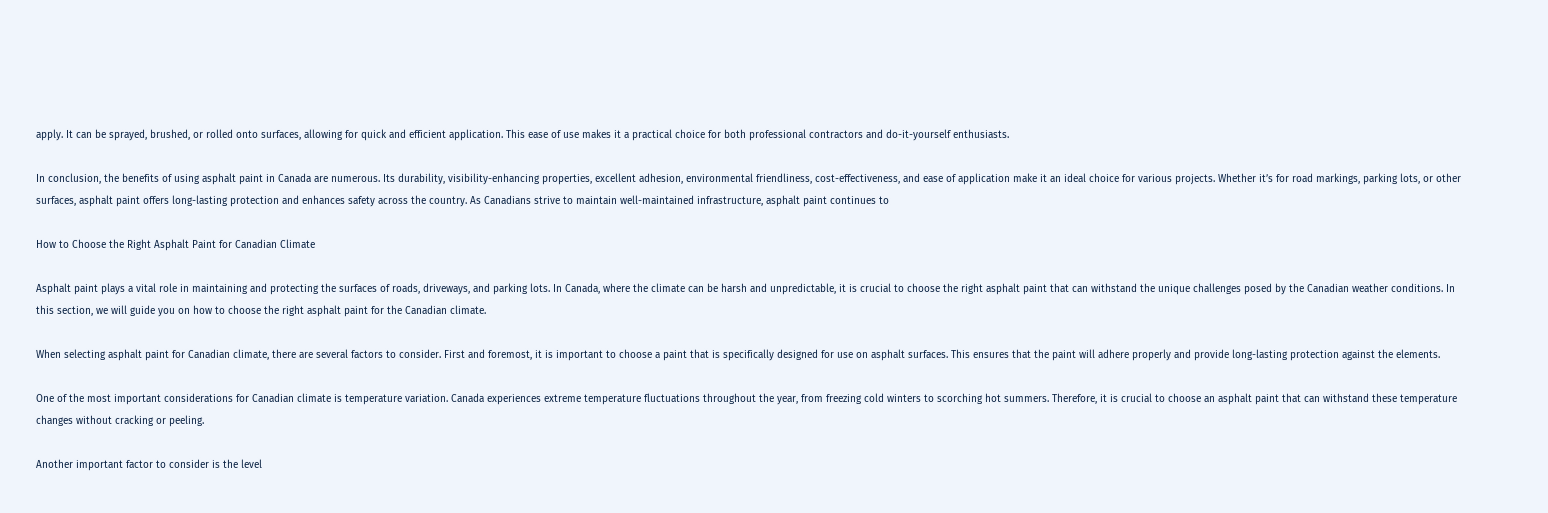apply. It can be sprayed, brushed, or rolled onto surfaces, allowing for quick and efficient application. This ease of use makes it a practical choice for both professional contractors and do-it-yourself enthusiasts.

In conclusion, the benefits of using asphalt paint in Canada are numerous. Its durability, visibility-enhancing properties, excellent adhesion, environmental friendliness, cost-effectiveness, and ease of application make it an ideal choice for various projects. Whether it’s for road markings, parking lots, or other surfaces, asphalt paint offers long-lasting protection and enhances safety across the country. As Canadians strive to maintain well-maintained infrastructure, asphalt paint continues to

How to Choose the Right Asphalt Paint for Canadian Climate

Asphalt paint plays a vital role in maintaining and protecting the surfaces of roads, driveways, and parking lots. In Canada, where the climate can be harsh and unpredictable, it is crucial to choose the right asphalt paint that can withstand the unique challenges posed by the Canadian weather conditions. In this section, we will guide you on how to choose the right asphalt paint for the Canadian climate.

When selecting asphalt paint for Canadian climate, there are several factors to consider. First and foremost, it is important to choose a paint that is specifically designed for use on asphalt surfaces. This ensures that the paint will adhere properly and provide long-lasting protection against the elements.

One of the most important considerations for Canadian climate is temperature variation. Canada experiences extreme temperature fluctuations throughout the year, from freezing cold winters to scorching hot summers. Therefore, it is crucial to choose an asphalt paint that can withstand these temperature changes without cracking or peeling.

Another important factor to consider is the level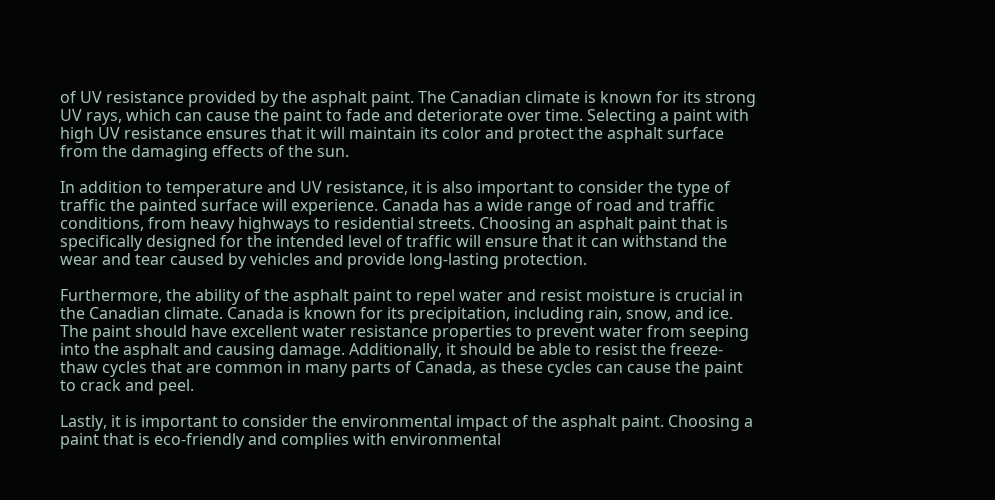of UV resistance provided by the asphalt paint. The Canadian climate is known for its strong UV rays, which can cause the paint to fade and deteriorate over time. Selecting a paint with high UV resistance ensures that it will maintain its color and protect the asphalt surface from the damaging effects of the sun.

In addition to temperature and UV resistance, it is also important to consider the type of traffic the painted surface will experience. Canada has a wide range of road and traffic conditions, from heavy highways to residential streets. Choosing an asphalt paint that is specifically designed for the intended level of traffic will ensure that it can withstand the wear and tear caused by vehicles and provide long-lasting protection.

Furthermore, the ability of the asphalt paint to repel water and resist moisture is crucial in the Canadian climate. Canada is known for its precipitation, including rain, snow, and ice. The paint should have excellent water resistance properties to prevent water from seeping into the asphalt and causing damage. Additionally, it should be able to resist the freeze-thaw cycles that are common in many parts of Canada, as these cycles can cause the paint to crack and peel.

Lastly, it is important to consider the environmental impact of the asphalt paint. Choosing a paint that is eco-friendly and complies with environmental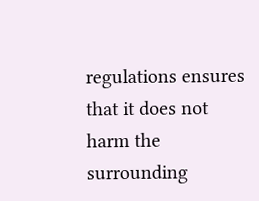regulations ensures that it does not harm the surrounding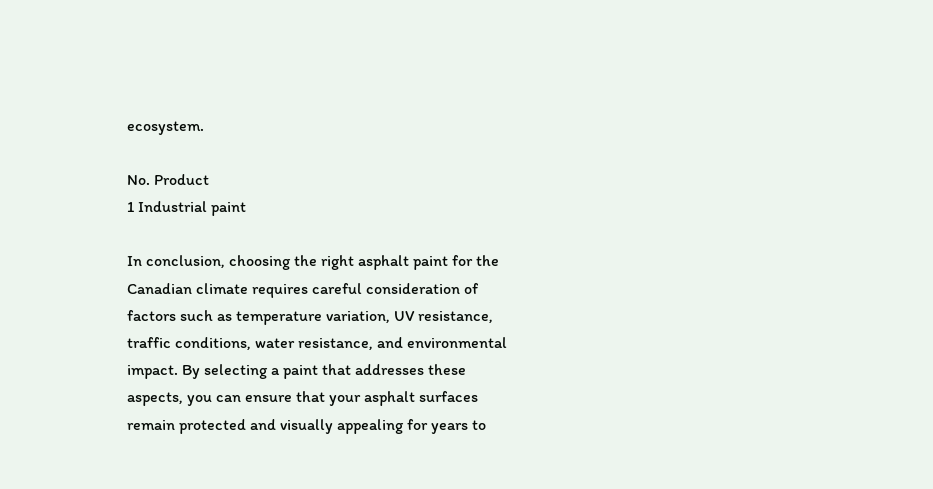ecosystem.

No. Product
1 Industrial paint

In conclusion, choosing the right asphalt paint for the Canadian climate requires careful consideration of factors such as temperature variation, UV resistance, traffic conditions, water resistance, and environmental impact. By selecting a paint that addresses these aspects, you can ensure that your asphalt surfaces remain protected and visually appealing for years to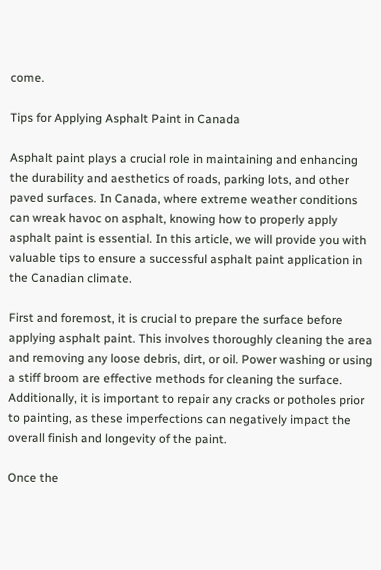come.

Tips for Applying Asphalt Paint in Canada

Asphalt paint plays a crucial role in maintaining and enhancing the durability and aesthetics of roads, parking lots, and other paved surfaces. In Canada, where extreme weather conditions can wreak havoc on asphalt, knowing how to properly apply asphalt paint is essential. In this article, we will provide you with valuable tips to ensure a successful asphalt paint application in the Canadian climate.

First and foremost, it is crucial to prepare the surface before applying asphalt paint. This involves thoroughly cleaning the area and removing any loose debris, dirt, or oil. Power washing or using a stiff broom are effective methods for cleaning the surface. Additionally, it is important to repair any cracks or potholes prior to painting, as these imperfections can negatively impact the overall finish and longevity of the paint.

Once the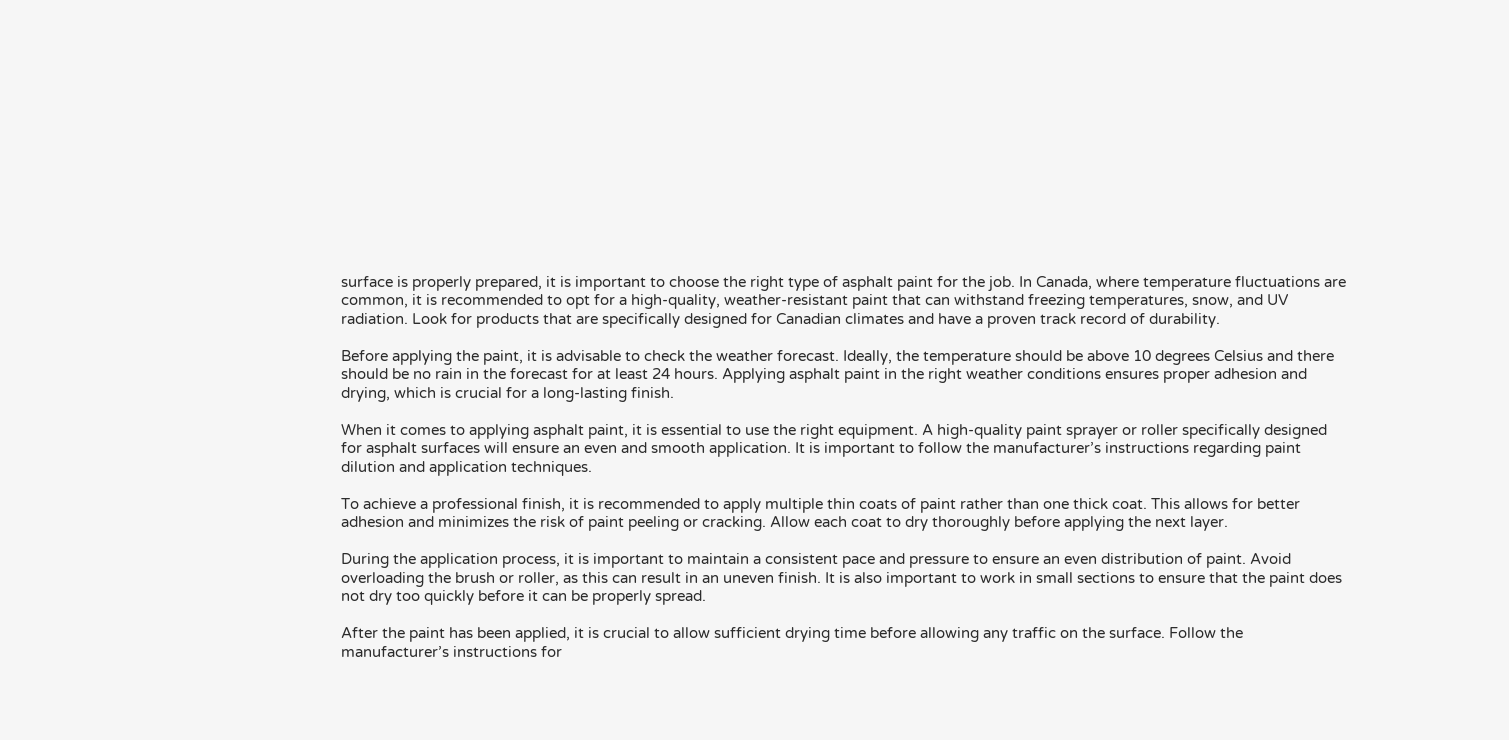surface is properly prepared, it is important to choose the right type of asphalt paint for the job. In Canada, where temperature fluctuations are common, it is recommended to opt for a high-quality, weather-resistant paint that can withstand freezing temperatures, snow, and UV radiation. Look for products that are specifically designed for Canadian climates and have a proven track record of durability.

Before applying the paint, it is advisable to check the weather forecast. Ideally, the temperature should be above 10 degrees Celsius and there should be no rain in the forecast for at least 24 hours. Applying asphalt paint in the right weather conditions ensures proper adhesion and drying, which is crucial for a long-lasting finish.

When it comes to applying asphalt paint, it is essential to use the right equipment. A high-quality paint sprayer or roller specifically designed for asphalt surfaces will ensure an even and smooth application. It is important to follow the manufacturer’s instructions regarding paint dilution and application techniques.

To achieve a professional finish, it is recommended to apply multiple thin coats of paint rather than one thick coat. This allows for better adhesion and minimizes the risk of paint peeling or cracking. Allow each coat to dry thoroughly before applying the next layer.

During the application process, it is important to maintain a consistent pace and pressure to ensure an even distribution of paint. Avoid overloading the brush or roller, as this can result in an uneven finish. It is also important to work in small sections to ensure that the paint does not dry too quickly before it can be properly spread.

After the paint has been applied, it is crucial to allow sufficient drying time before allowing any traffic on the surface. Follow the manufacturer’s instructions for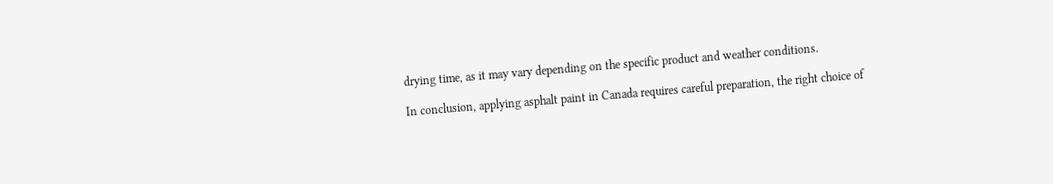drying time, as it may vary depending on the specific product and weather conditions.

In conclusion, applying asphalt paint in Canada requires careful preparation, the right choice of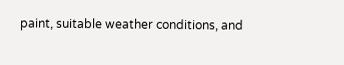paint, suitable weather conditions, and